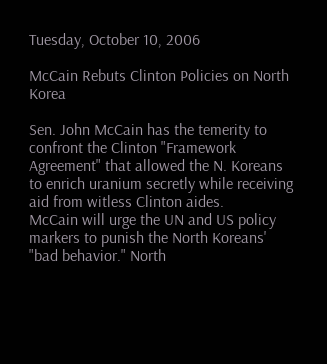Tuesday, October 10, 2006

McCain Rebuts Clinton Policies on North Korea

Sen. John McCain has the temerity to confront the Clinton "Framework Agreement" that allowed the N. Koreans to enrich uranium secretly while receiving aid from witless Clinton aides.
McCain will urge the UN and US policy markers to punish the North Koreans' "bad behavior." North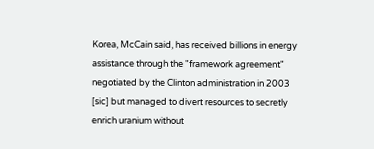Korea, McCain said, has received billions in energy assistance through the "framework agreement" negotiated by the Clinton administration in 2003 [sic] but managed to divert resources to secretly enrich uranium without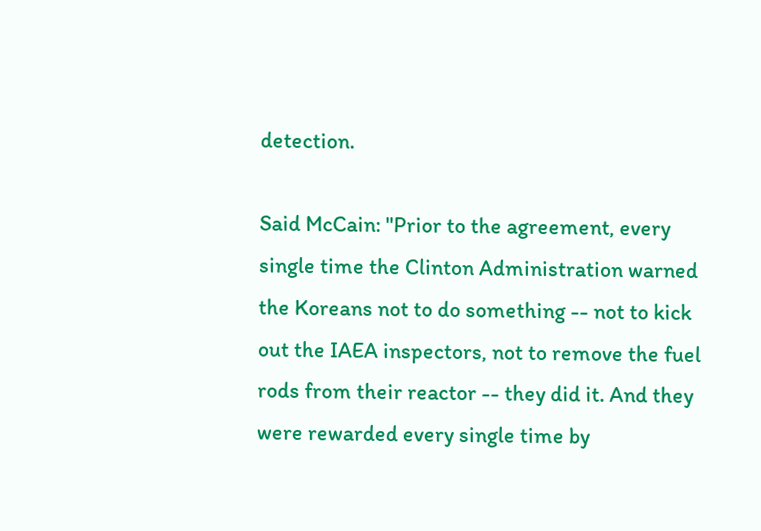detection.

Said McCain: "Prior to the agreement, every single time the Clinton Administration warned the Koreans not to do something -- not to kick out the IAEA inspectors, not to remove the fuel rods from their reactor -- they did it. And they were rewarded every single time by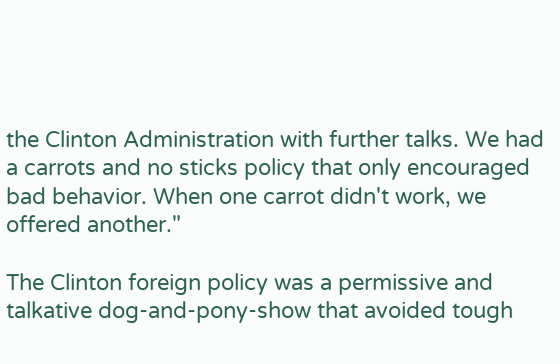the Clinton Administration with further talks. We had a carrots and no sticks policy that only encouraged bad behavior. When one carrot didn't work, we offered another."

The Clinton foreign policy was a permissive and talkative dog-and-pony-show that avoided tough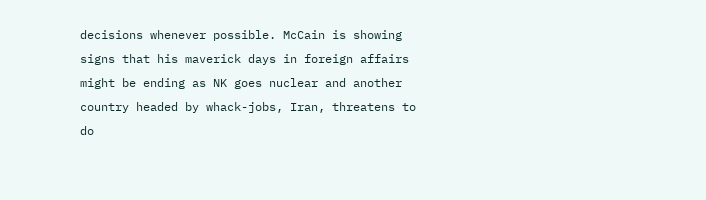decisions whenever possible. McCain is showing signs that his maverick days in foreign affairs might be ending as NK goes nuclear and another country headed by whack-jobs, Iran, threatens to do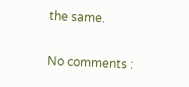the same.

No comments :